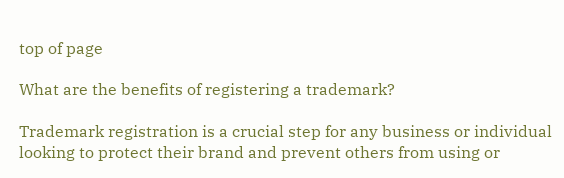top of page

What are the benefits of registering a trademark?

Trademark registration is a crucial step for any business or individual looking to protect their brand and prevent others from using or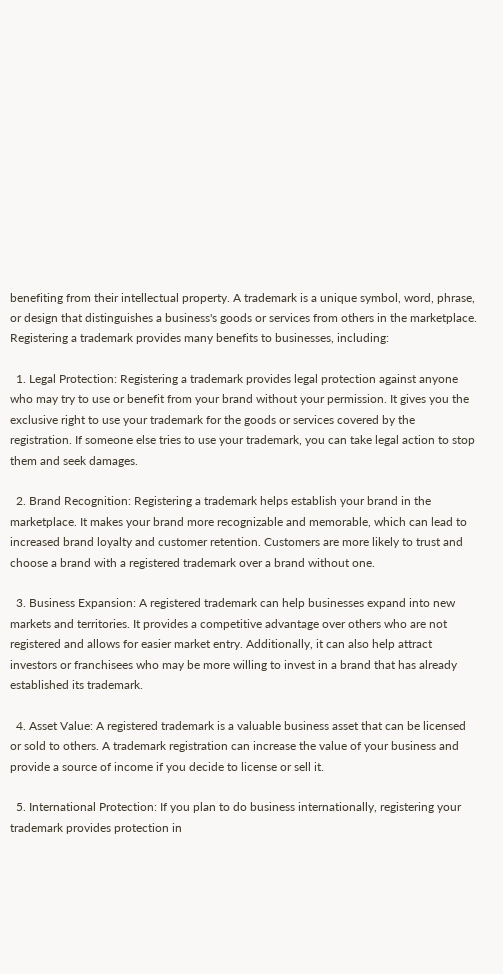benefiting from their intellectual property. A trademark is a unique symbol, word, phrase, or design that distinguishes a business's goods or services from others in the marketplace. Registering a trademark provides many benefits to businesses, including:

  1. Legal Protection: Registering a trademark provides legal protection against anyone who may try to use or benefit from your brand without your permission. It gives you the exclusive right to use your trademark for the goods or services covered by the registration. If someone else tries to use your trademark, you can take legal action to stop them and seek damages.

  2. Brand Recognition: Registering a trademark helps establish your brand in the marketplace. It makes your brand more recognizable and memorable, which can lead to increased brand loyalty and customer retention. Customers are more likely to trust and choose a brand with a registered trademark over a brand without one.

  3. Business Expansion: A registered trademark can help businesses expand into new markets and territories. It provides a competitive advantage over others who are not registered and allows for easier market entry. Additionally, it can also help attract investors or franchisees who may be more willing to invest in a brand that has already established its trademark.

  4. Asset Value: A registered trademark is a valuable business asset that can be licensed or sold to others. A trademark registration can increase the value of your business and provide a source of income if you decide to license or sell it.

  5. International Protection: If you plan to do business internationally, registering your trademark provides protection in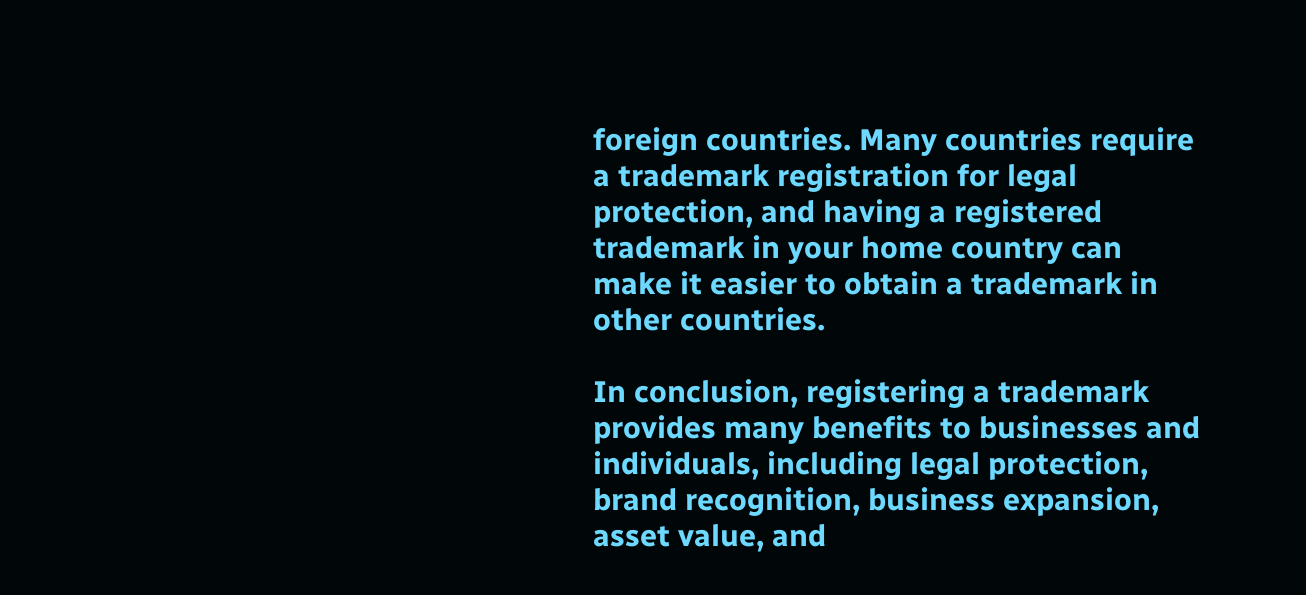foreign countries. Many countries require a trademark registration for legal protection, and having a registered trademark in your home country can make it easier to obtain a trademark in other countries.

In conclusion, registering a trademark provides many benefits to businesses and individuals, including legal protection, brand recognition, business expansion, asset value, and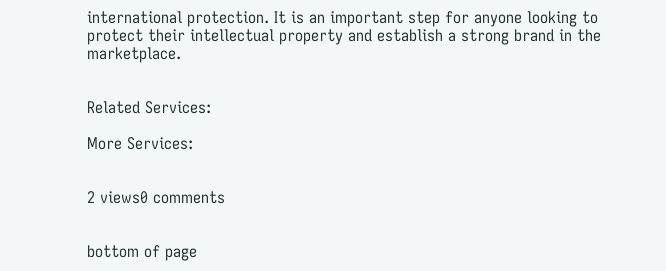international protection. It is an important step for anyone looking to protect their intellectual property and establish a strong brand in the marketplace.


Related Services:

More Services:


2 views0 comments


bottom of page